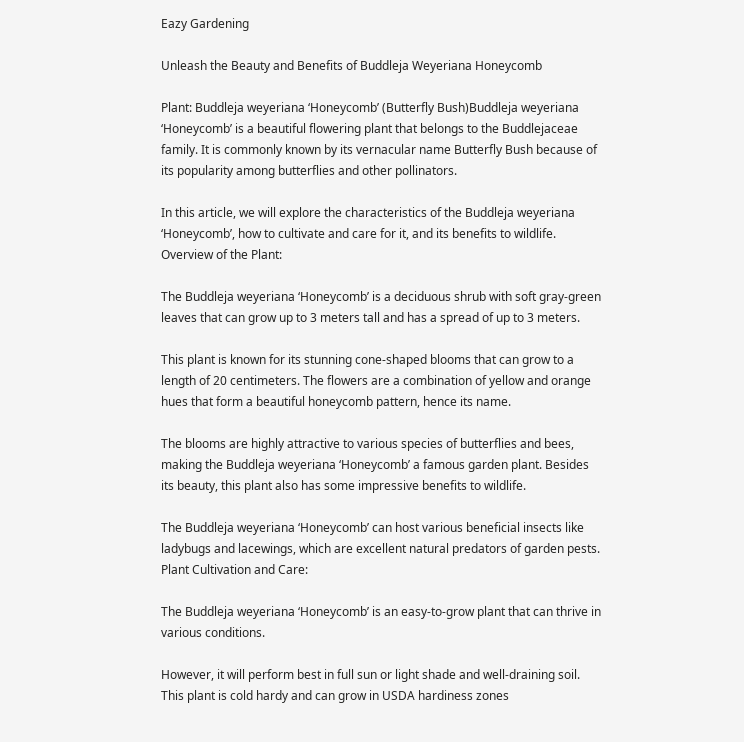Eazy Gardening

Unleash the Beauty and Benefits of Buddleja Weyeriana Honeycomb

Plant: Buddleja weyeriana ‘Honeycomb’ (Butterfly Bush)Buddleja weyeriana ‘Honeycomb’ is a beautiful flowering plant that belongs to the Buddlejaceae family. It is commonly known by its vernacular name Butterfly Bush because of its popularity among butterflies and other pollinators.

In this article, we will explore the characteristics of the Buddleja weyeriana ‘Honeycomb’, how to cultivate and care for it, and its benefits to wildlife. Overview of the Plant:

The Buddleja weyeriana ‘Honeycomb’ is a deciduous shrub with soft gray-green leaves that can grow up to 3 meters tall and has a spread of up to 3 meters.

This plant is known for its stunning cone-shaped blooms that can grow to a length of 20 centimeters. The flowers are a combination of yellow and orange hues that form a beautiful honeycomb pattern, hence its name.

The blooms are highly attractive to various species of butterflies and bees, making the Buddleja weyeriana ‘Honeycomb’ a famous garden plant. Besides its beauty, this plant also has some impressive benefits to wildlife.

The Buddleja weyeriana ‘Honeycomb’ can host various beneficial insects like ladybugs and lacewings, which are excellent natural predators of garden pests. Plant Cultivation and Care:

The Buddleja weyeriana ‘Honeycomb’ is an easy-to-grow plant that can thrive in various conditions.

However, it will perform best in full sun or light shade and well-draining soil. This plant is cold hardy and can grow in USDA hardiness zones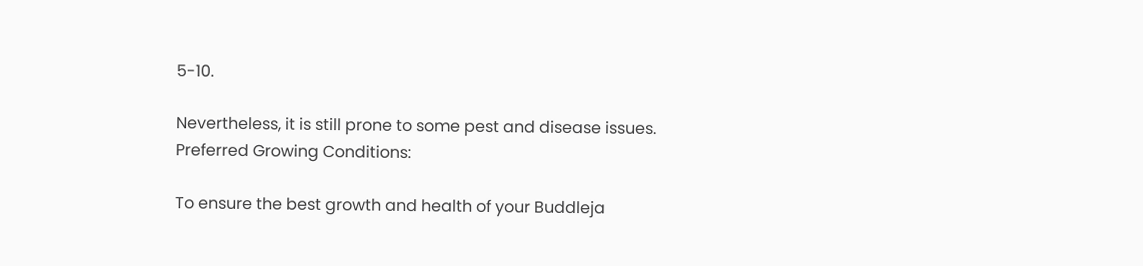5-10.

Nevertheless, it is still prone to some pest and disease issues. Preferred Growing Conditions:

To ensure the best growth and health of your Buddleja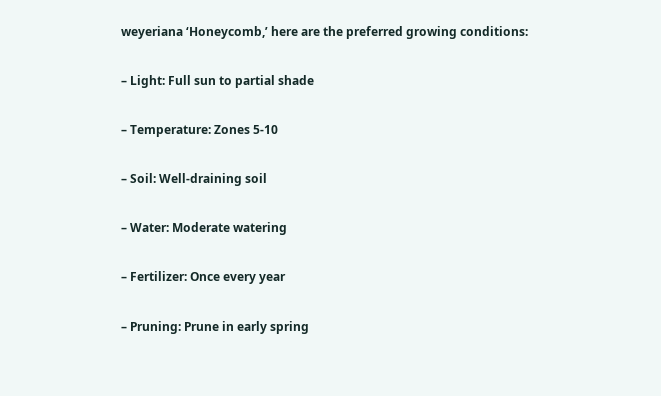weyeriana ‘Honeycomb,’ here are the preferred growing conditions:

– Light: Full sun to partial shade

– Temperature: Zones 5-10

– Soil: Well-draining soil

– Water: Moderate watering

– Fertilizer: Once every year

– Pruning: Prune in early spring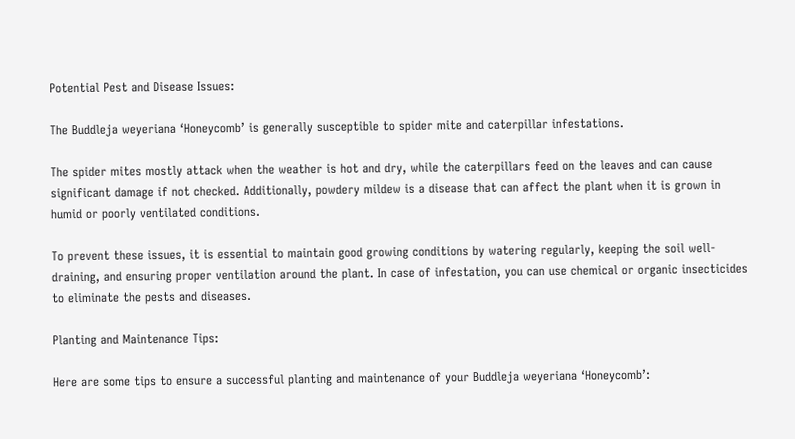Potential Pest and Disease Issues:

The Buddleja weyeriana ‘Honeycomb’ is generally susceptible to spider mite and caterpillar infestations.

The spider mites mostly attack when the weather is hot and dry, while the caterpillars feed on the leaves and can cause significant damage if not checked. Additionally, powdery mildew is a disease that can affect the plant when it is grown in humid or poorly ventilated conditions.

To prevent these issues, it is essential to maintain good growing conditions by watering regularly, keeping the soil well-draining, and ensuring proper ventilation around the plant. In case of infestation, you can use chemical or organic insecticides to eliminate the pests and diseases.

Planting and Maintenance Tips:

Here are some tips to ensure a successful planting and maintenance of your Buddleja weyeriana ‘Honeycomb’: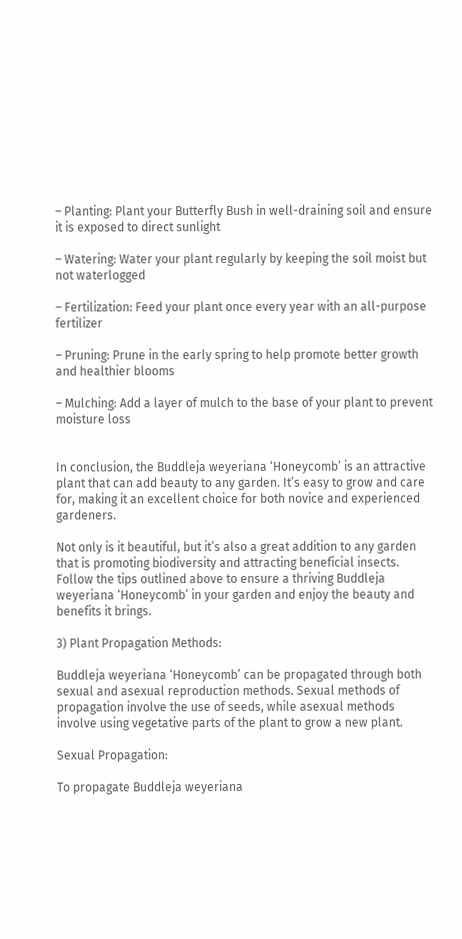– Planting: Plant your Butterfly Bush in well-draining soil and ensure it is exposed to direct sunlight

– Watering: Water your plant regularly by keeping the soil moist but not waterlogged

– Fertilization: Feed your plant once every year with an all-purpose fertilizer

– Pruning: Prune in the early spring to help promote better growth and healthier blooms

– Mulching: Add a layer of mulch to the base of your plant to prevent moisture loss


In conclusion, the Buddleja weyeriana ‘Honeycomb’ is an attractive plant that can add beauty to any garden. It’s easy to grow and care for, making it an excellent choice for both novice and experienced gardeners.

Not only is it beautiful, but it’s also a great addition to any garden that is promoting biodiversity and attracting beneficial insects. Follow the tips outlined above to ensure a thriving Buddleja weyeriana ‘Honeycomb’ in your garden and enjoy the beauty and benefits it brings.

3) Plant Propagation Methods:

Buddleja weyeriana ‘Honeycomb’ can be propagated through both sexual and asexual reproduction methods. Sexual methods of propagation involve the use of seeds, while asexual methods involve using vegetative parts of the plant to grow a new plant.

Sexual Propagation:

To propagate Buddleja weyeriana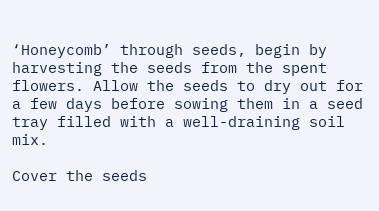‘Honeycomb’ through seeds, begin by harvesting the seeds from the spent flowers. Allow the seeds to dry out for a few days before sowing them in a seed tray filled with a well-draining soil mix.

Cover the seeds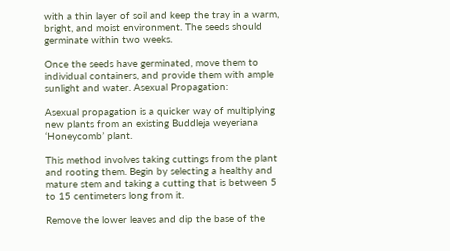with a thin layer of soil and keep the tray in a warm, bright, and moist environment. The seeds should germinate within two weeks.

Once the seeds have germinated, move them to individual containers, and provide them with ample sunlight and water. Asexual Propagation:

Asexual propagation is a quicker way of multiplying new plants from an existing Buddleja weyeriana ‘Honeycomb’ plant.

This method involves taking cuttings from the plant and rooting them. Begin by selecting a healthy and mature stem and taking a cutting that is between 5 to 15 centimeters long from it.

Remove the lower leaves and dip the base of the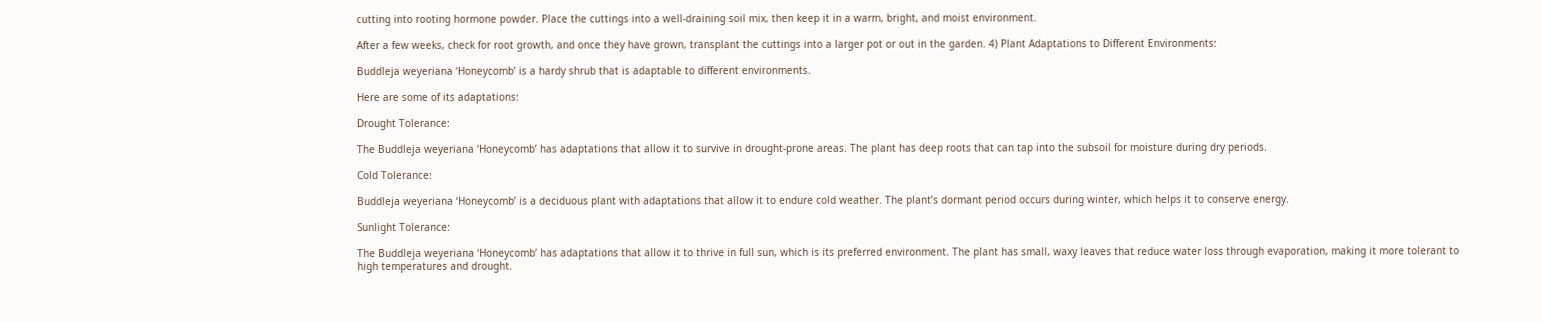cutting into rooting hormone powder. Place the cuttings into a well-draining soil mix, then keep it in a warm, bright, and moist environment.

After a few weeks, check for root growth, and once they have grown, transplant the cuttings into a larger pot or out in the garden. 4) Plant Adaptations to Different Environments:

Buddleja weyeriana ‘Honeycomb’ is a hardy shrub that is adaptable to different environments.

Here are some of its adaptations:

Drought Tolerance:

The Buddleja weyeriana ‘Honeycomb’ has adaptations that allow it to survive in drought-prone areas. The plant has deep roots that can tap into the subsoil for moisture during dry periods.

Cold Tolerance:

Buddleja weyeriana ‘Honeycomb’ is a deciduous plant with adaptations that allow it to endure cold weather. The plant’s dormant period occurs during winter, which helps it to conserve energy.

Sunlight Tolerance:

The Buddleja weyeriana ‘Honeycomb’ has adaptations that allow it to thrive in full sun, which is its preferred environment. The plant has small, waxy leaves that reduce water loss through evaporation, making it more tolerant to high temperatures and drought.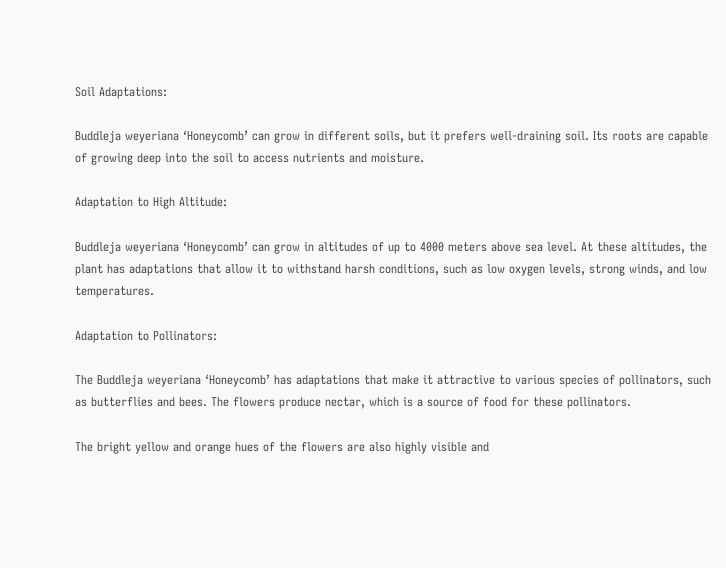Soil Adaptations:

Buddleja weyeriana ‘Honeycomb’ can grow in different soils, but it prefers well-draining soil. Its roots are capable of growing deep into the soil to access nutrients and moisture.

Adaptation to High Altitude:

Buddleja weyeriana ‘Honeycomb’ can grow in altitudes of up to 4000 meters above sea level. At these altitudes, the plant has adaptations that allow it to withstand harsh conditions, such as low oxygen levels, strong winds, and low temperatures.

Adaptation to Pollinators:

The Buddleja weyeriana ‘Honeycomb’ has adaptations that make it attractive to various species of pollinators, such as butterflies and bees. The flowers produce nectar, which is a source of food for these pollinators.

The bright yellow and orange hues of the flowers are also highly visible and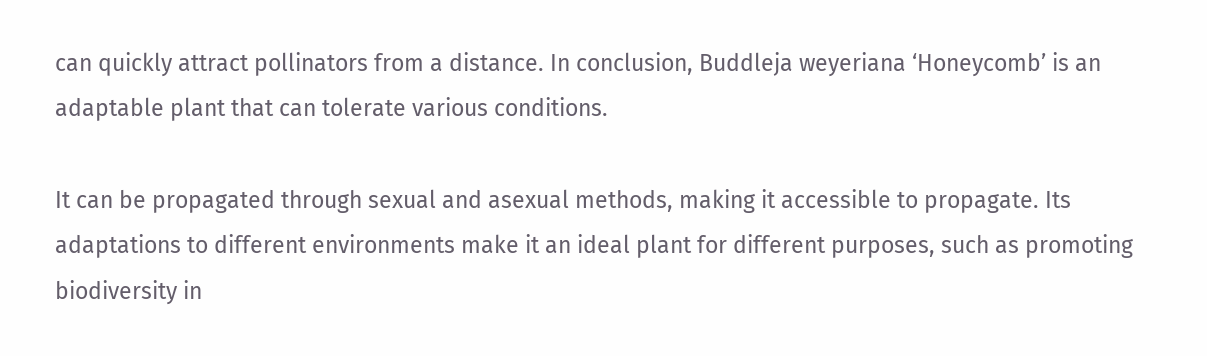can quickly attract pollinators from a distance. In conclusion, Buddleja weyeriana ‘Honeycomb’ is an adaptable plant that can tolerate various conditions.

It can be propagated through sexual and asexual methods, making it accessible to propagate. Its adaptations to different environments make it an ideal plant for different purposes, such as promoting biodiversity in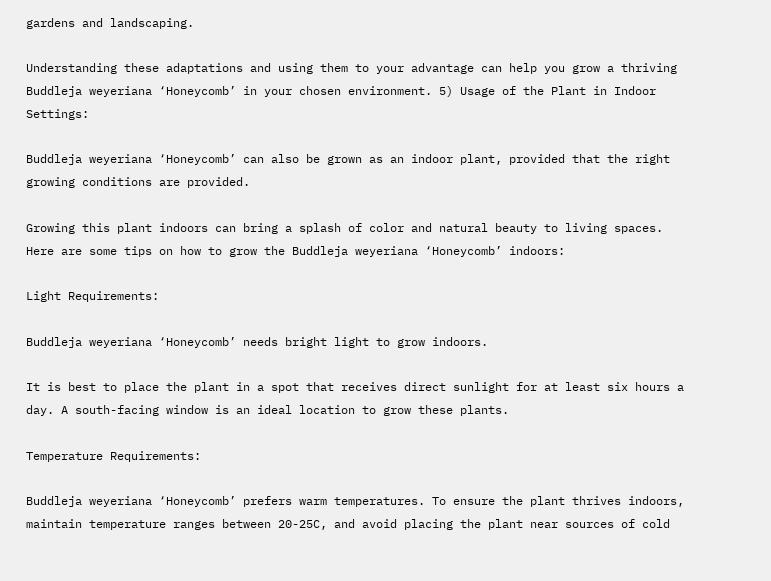gardens and landscaping.

Understanding these adaptations and using them to your advantage can help you grow a thriving Buddleja weyeriana ‘Honeycomb’ in your chosen environment. 5) Usage of the Plant in Indoor Settings:

Buddleja weyeriana ‘Honeycomb’ can also be grown as an indoor plant, provided that the right growing conditions are provided.

Growing this plant indoors can bring a splash of color and natural beauty to living spaces. Here are some tips on how to grow the Buddleja weyeriana ‘Honeycomb’ indoors:

Light Requirements:

Buddleja weyeriana ‘Honeycomb’ needs bright light to grow indoors.

It is best to place the plant in a spot that receives direct sunlight for at least six hours a day. A south-facing window is an ideal location to grow these plants.

Temperature Requirements:

Buddleja weyeriana ‘Honeycomb’ prefers warm temperatures. To ensure the plant thrives indoors, maintain temperature ranges between 20-25C, and avoid placing the plant near sources of cold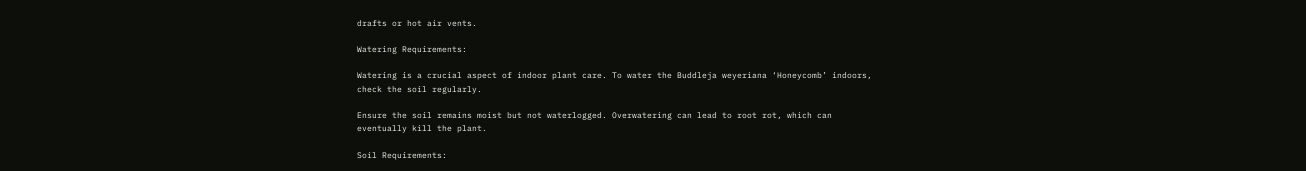drafts or hot air vents.

Watering Requirements:

Watering is a crucial aspect of indoor plant care. To water the Buddleja weyeriana ‘Honeycomb’ indoors, check the soil regularly.

Ensure the soil remains moist but not waterlogged. Overwatering can lead to root rot, which can eventually kill the plant.

Soil Requirements: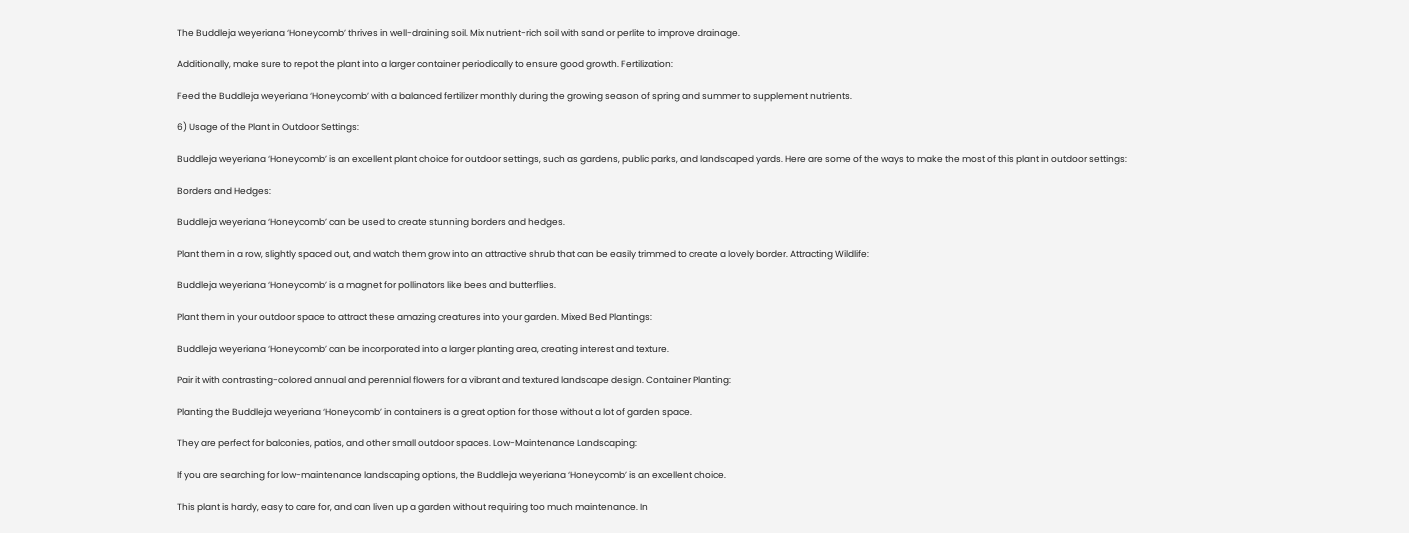The Buddleja weyeriana ‘Honeycomb’ thrives in well-draining soil. Mix nutrient-rich soil with sand or perlite to improve drainage.

Additionally, make sure to repot the plant into a larger container periodically to ensure good growth. Fertilization:

Feed the Buddleja weyeriana ‘Honeycomb’ with a balanced fertilizer monthly during the growing season of spring and summer to supplement nutrients.

6) Usage of the Plant in Outdoor Settings:

Buddleja weyeriana ‘Honeycomb’ is an excellent plant choice for outdoor settings, such as gardens, public parks, and landscaped yards. Here are some of the ways to make the most of this plant in outdoor settings:

Borders and Hedges:

Buddleja weyeriana ‘Honeycomb’ can be used to create stunning borders and hedges.

Plant them in a row, slightly spaced out, and watch them grow into an attractive shrub that can be easily trimmed to create a lovely border. Attracting Wildlife:

Buddleja weyeriana ‘Honeycomb’ is a magnet for pollinators like bees and butterflies.

Plant them in your outdoor space to attract these amazing creatures into your garden. Mixed Bed Plantings:

Buddleja weyeriana ‘Honeycomb’ can be incorporated into a larger planting area, creating interest and texture.

Pair it with contrasting-colored annual and perennial flowers for a vibrant and textured landscape design. Container Planting:

Planting the Buddleja weyeriana ‘Honeycomb’ in containers is a great option for those without a lot of garden space.

They are perfect for balconies, patios, and other small outdoor spaces. Low-Maintenance Landscaping:

If you are searching for low-maintenance landscaping options, the Buddleja weyeriana ‘Honeycomb’ is an excellent choice.

This plant is hardy, easy to care for, and can liven up a garden without requiring too much maintenance. In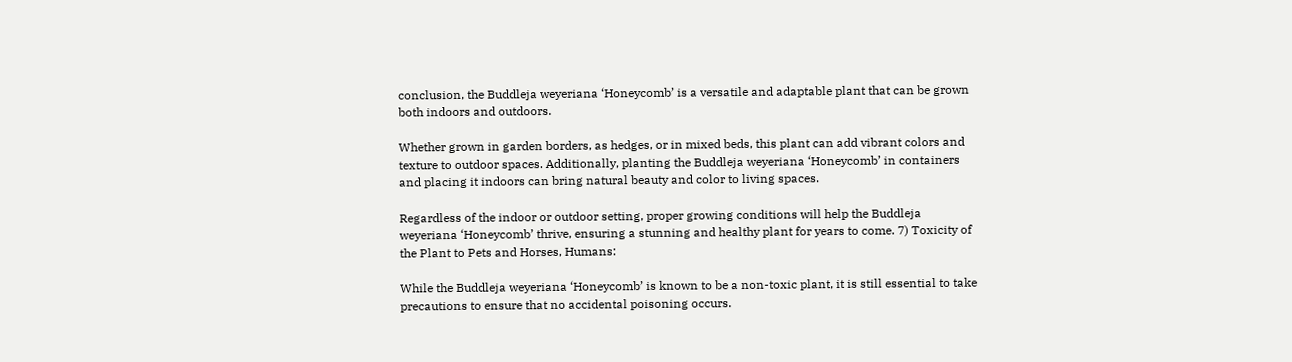conclusion, the Buddleja weyeriana ‘Honeycomb’ is a versatile and adaptable plant that can be grown both indoors and outdoors.

Whether grown in garden borders, as hedges, or in mixed beds, this plant can add vibrant colors and texture to outdoor spaces. Additionally, planting the Buddleja weyeriana ‘Honeycomb’ in containers and placing it indoors can bring natural beauty and color to living spaces.

Regardless of the indoor or outdoor setting, proper growing conditions will help the Buddleja weyeriana ‘Honeycomb’ thrive, ensuring a stunning and healthy plant for years to come. 7) Toxicity of the Plant to Pets and Horses, Humans:

While the Buddleja weyeriana ‘Honeycomb’ is known to be a non-toxic plant, it is still essential to take precautions to ensure that no accidental poisoning occurs.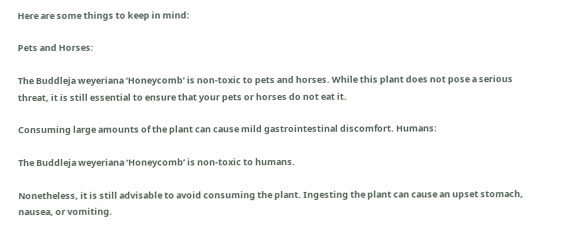Here are some things to keep in mind:

Pets and Horses:

The Buddleja weyeriana ‘Honeycomb’ is non-toxic to pets and horses. While this plant does not pose a serious threat, it is still essential to ensure that your pets or horses do not eat it.

Consuming large amounts of the plant can cause mild gastrointestinal discomfort. Humans:

The Buddleja weyeriana ‘Honeycomb’ is non-toxic to humans.

Nonetheless, it is still advisable to avoid consuming the plant. Ingesting the plant can cause an upset stomach, nausea, or vomiting.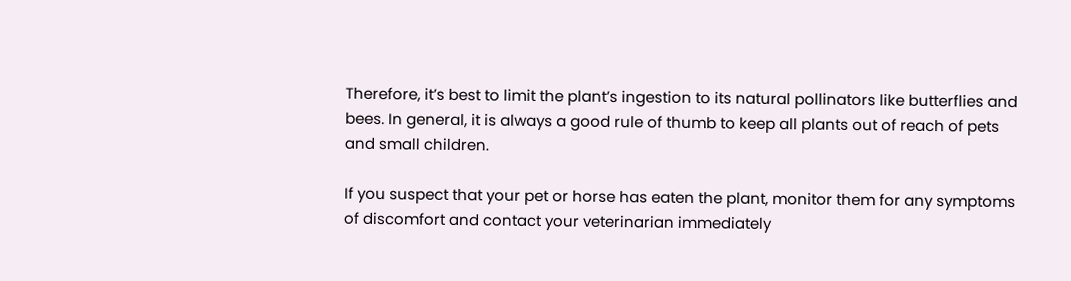Therefore, it’s best to limit the plant’s ingestion to its natural pollinators like butterflies and bees. In general, it is always a good rule of thumb to keep all plants out of reach of pets and small children.

If you suspect that your pet or horse has eaten the plant, monitor them for any symptoms of discomfort and contact your veterinarian immediately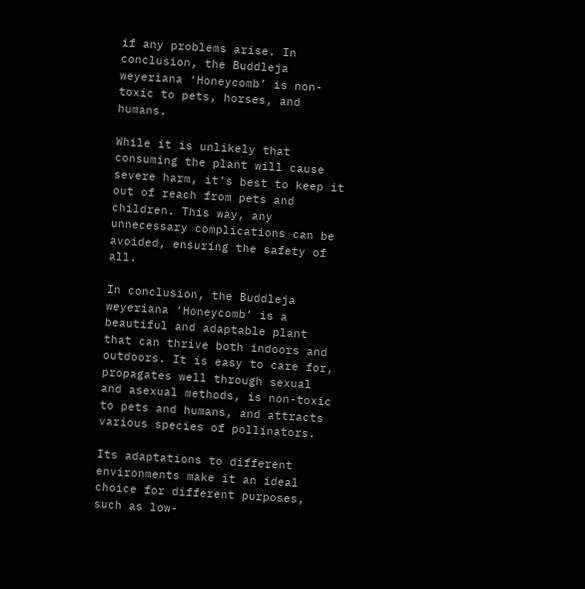if any problems arise. In conclusion, the Buddleja weyeriana ‘Honeycomb’ is non-toxic to pets, horses, and humans.

While it is unlikely that consuming the plant will cause severe harm, it’s best to keep it out of reach from pets and children. This way, any unnecessary complications can be avoided, ensuring the safety of all.

In conclusion, the Buddleja weyeriana ‘Honeycomb’ is a beautiful and adaptable plant that can thrive both indoors and outdoors. It is easy to care for, propagates well through sexual and asexual methods, is non-toxic to pets and humans, and attracts various species of pollinators.

Its adaptations to different environments make it an ideal choice for different purposes, such as low-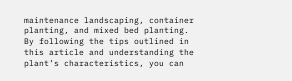maintenance landscaping, container planting, and mixed bed planting. By following the tips outlined in this article and understanding the plant’s characteristics, you can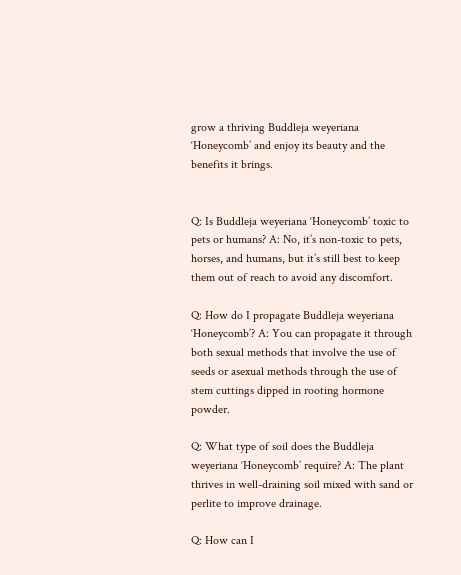grow a thriving Buddleja weyeriana ‘Honeycomb’ and enjoy its beauty and the benefits it brings.


Q: Is Buddleja weyeriana ‘Honeycomb’ toxic to pets or humans? A: No, it’s non-toxic to pets, horses, and humans, but it’s still best to keep them out of reach to avoid any discomfort.

Q: How do I propagate Buddleja weyeriana ‘Honeycomb’? A: You can propagate it through both sexual methods that involve the use of seeds or asexual methods through the use of stem cuttings dipped in rooting hormone powder.

Q: What type of soil does the Buddleja weyeriana ‘Honeycomb’ require? A: The plant thrives in well-draining soil mixed with sand or perlite to improve drainage.

Q: How can I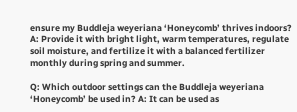ensure my Buddleja weyeriana ‘Honeycomb’ thrives indoors? A: Provide it with bright light, warm temperatures, regulate soil moisture, and fertilize it with a balanced fertilizer monthly during spring and summer.

Q: Which outdoor settings can the Buddleja weyeriana ‘Honeycomb’ be used in? A: It can be used as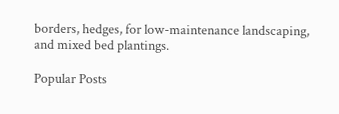borders, hedges, for low-maintenance landscaping, and mixed bed plantings.

Popular Posts